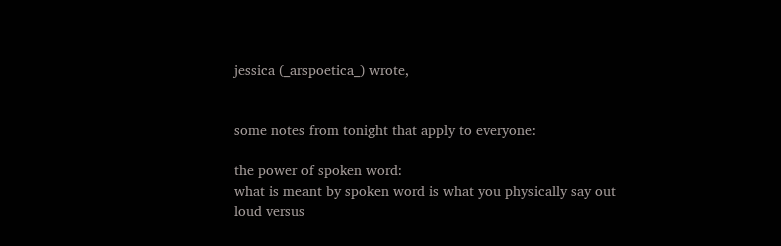jessica (_arspoetica_) wrote,


some notes from tonight that apply to everyone:

the power of spoken word:
what is meant by spoken word is what you physically say out loud versus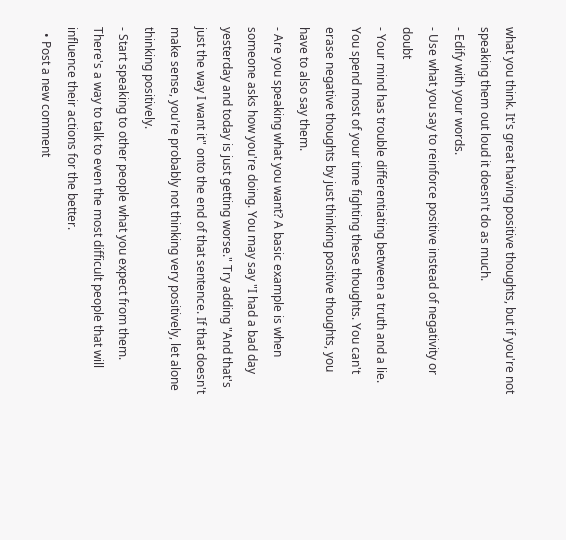what you think. It's great having positive thoughts, but if you're not speaking them out loud it doesn't do as much.
- Edify with your words.
- Use what you say to reinforce positive instead of negativity or doubt
- Your mind has trouble differentiating between a truth and a lie. You spend most of your time fighting these thoughts. You can't erase negative thoughts by just thinking positive thoughts, you have to also say them.
- Are you speaking what you want? A basic example is when someone asks how you're doing. You may say "I had a bad day yesterday and today is just getting worse." Try adding "And that's just the way I want it" onto the end of that sentence. If that doesn't make sense, you're probably not thinking very positively, let alone thinking positively.
- Start speaking to other people what you expect from them. There's a way to talk to even the most difficult people that will influence their actions for the better.
  • Post a new comment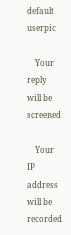default userpic

    Your reply will be screened

    Your IP address will be recorded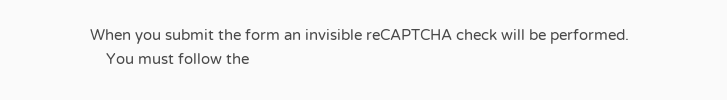When you submit the form an invisible reCAPTCHA check will be performed.
    You must follow the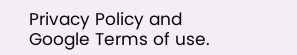Privacy Policy and Google Terms of use.